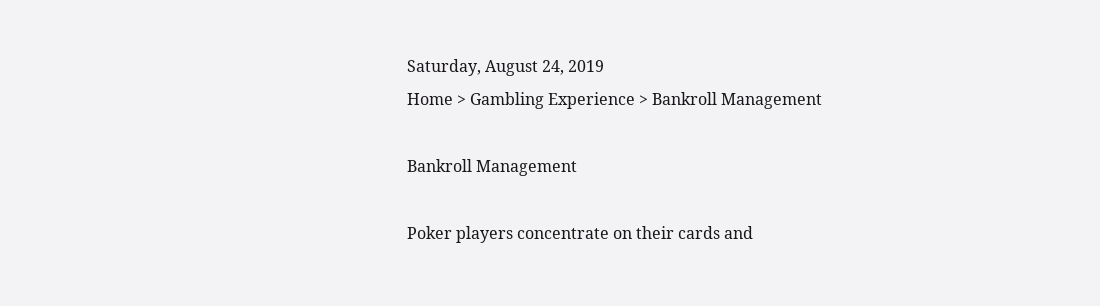Saturday, August 24, 2019
Home > Gambling Experience > Bankroll Management

Bankroll Management

Poker players concentrate on their cards and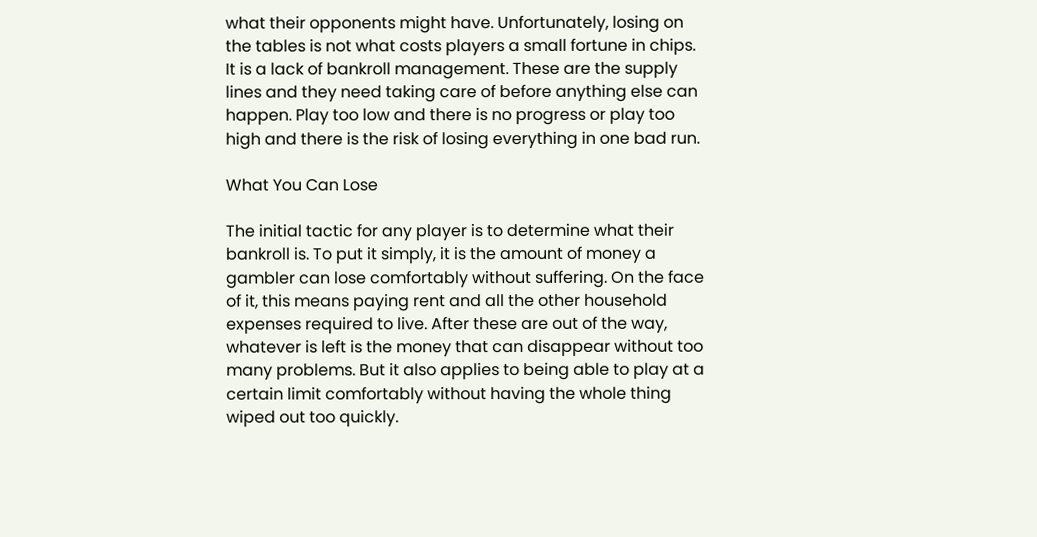what their opponents might have. Unfortunately, losing on the tables is not what costs players a small fortune in chips. It is a lack of bankroll management. These are the supply lines and they need taking care of before anything else can happen. Play too low and there is no progress or play too high and there is the risk of losing everything in one bad run.

What You Can Lose

The initial tactic for any player is to determine what their bankroll is. To put it simply, it is the amount of money a gambler can lose comfortably without suffering. On the face of it, this means paying rent and all the other household expenses required to live. After these are out of the way, whatever is left is the money that can disappear without too many problems. But it also applies to being able to play at a certain limit comfortably without having the whole thing wiped out too quickly.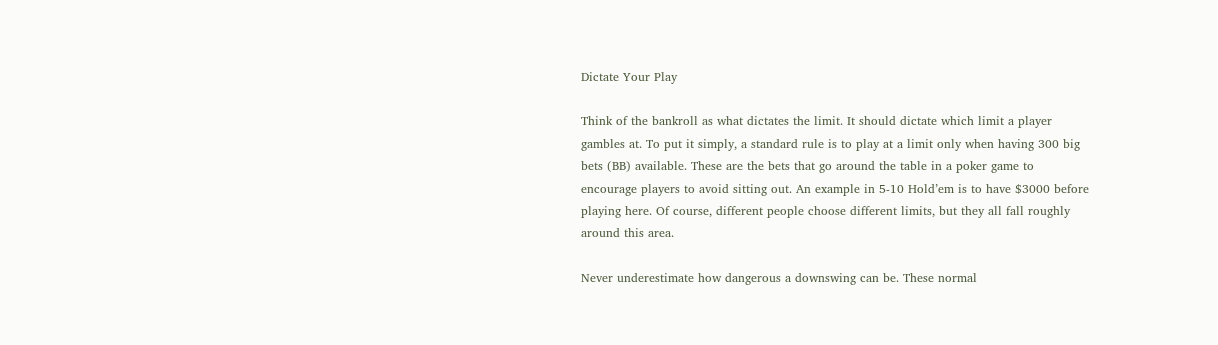Dictate Your Play

Think of the bankroll as what dictates the limit. It should dictate which limit a player gambles at. To put it simply, a standard rule is to play at a limit only when having 300 big bets (BB) available. These are the bets that go around the table in a poker game to encourage players to avoid sitting out. An example in 5-10 Hold’em is to have $3000 before playing here. Of course, different people choose different limits, but they all fall roughly around this area.

Never underestimate how dangerous a downswing can be. These normal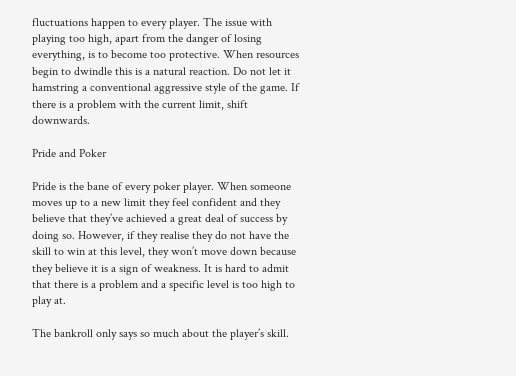fluctuations happen to every player. The issue with playing too high, apart from the danger of losing everything, is to become too protective. When resources begin to dwindle this is a natural reaction. Do not let it hamstring a conventional aggressive style of the game. If there is a problem with the current limit, shift downwards.

Pride and Poker

Pride is the bane of every poker player. When someone moves up to a new limit they feel confident and they believe that they’ve achieved a great deal of success by doing so. However, if they realise they do not have the skill to win at this level, they won’t move down because they believe it is a sign of weakness. It is hard to admit that there is a problem and a specific level is too high to play at.

The bankroll only says so much about the player’s skill.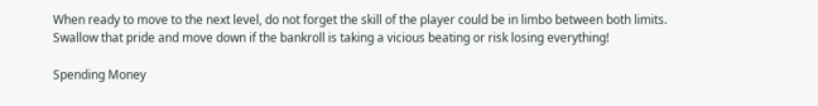When ready to move to the next level, do not forget the skill of the player could be in limbo between both limits. Swallow that pride and move down if the bankroll is taking a vicious beating or risk losing everything!

Spending Money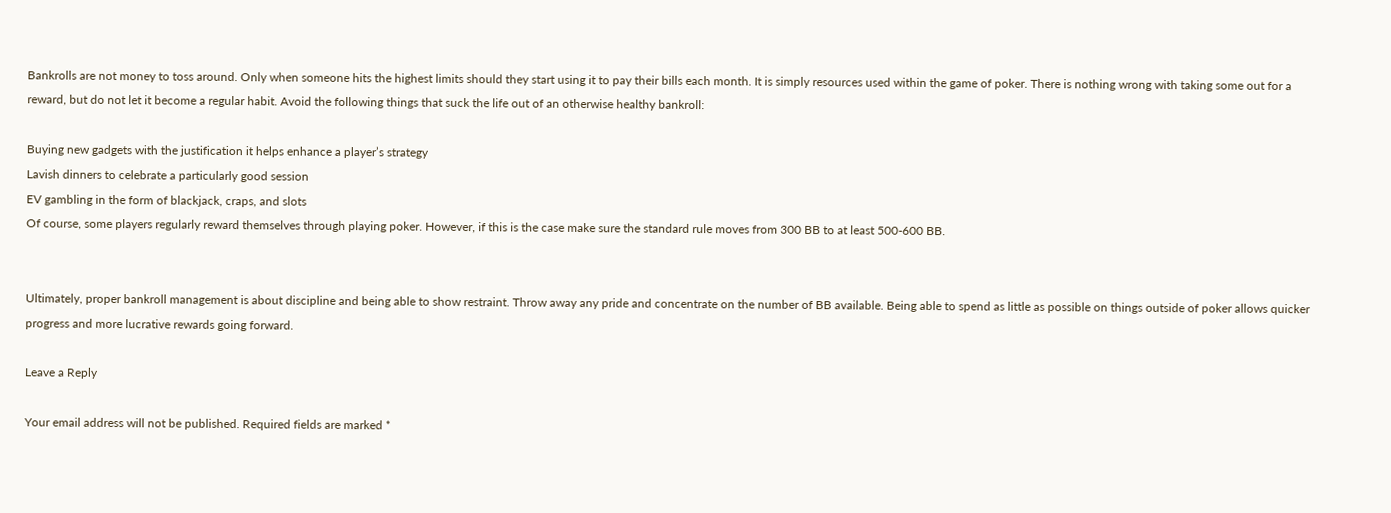Bankrolls are not money to toss around. Only when someone hits the highest limits should they start using it to pay their bills each month. It is simply resources used within the game of poker. There is nothing wrong with taking some out for a reward, but do not let it become a regular habit. Avoid the following things that suck the life out of an otherwise healthy bankroll:

Buying new gadgets with the justification it helps enhance a player’s strategy
Lavish dinners to celebrate a particularly good session
EV gambling in the form of blackjack, craps, and slots
Of course, some players regularly reward themselves through playing poker. However, if this is the case make sure the standard rule moves from 300 BB to at least 500-600 BB.


Ultimately, proper bankroll management is about discipline and being able to show restraint. Throw away any pride and concentrate on the number of BB available. Being able to spend as little as possible on things outside of poker allows quicker progress and more lucrative rewards going forward.

Leave a Reply

Your email address will not be published. Required fields are marked *